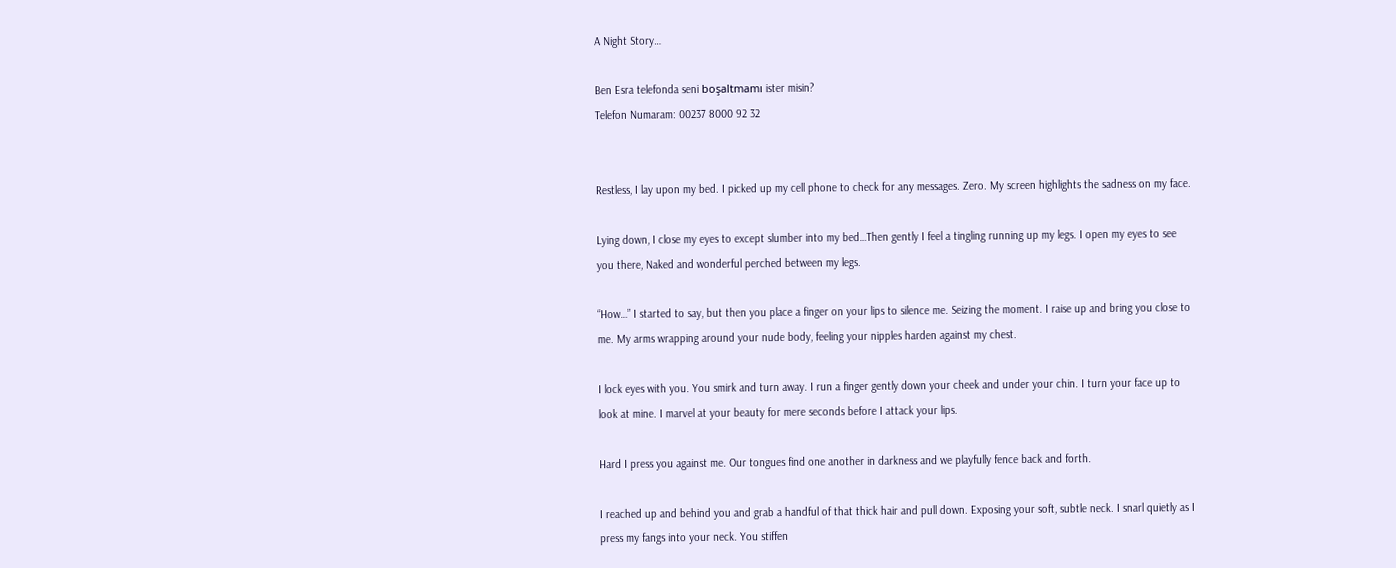A Night Story…

Ben Esra telefonda seni boşaltmamı ister misin?
Telefon Numaram: 00237 8000 92 32


Restless, I lay upon my bed. I picked up my cell phone to check for any messages. Zero. My screen highlights the sadness on my face.

Lying down, I close my eyes to except slumber into my bed…Then gently I feel a tingling running up my legs. I open my eyes to see you there, Naked and wonderful perched between my legs.

“How…” I started to say, but then you place a finger on your lips to silence me. Seizing the moment. I raise up and bring you close to me. My arms wrapping around your nude body, feeling your nipples harden against my chest.

I lock eyes with you. You smirk and turn away. I run a finger gently down your cheek and under your chin. I turn your face up to look at mine. I marvel at your beauty for mere seconds before I attack your lips.

Hard I press you against me. Our tongues find one another in darkness and we playfully fence back and forth.

I reached up and behind you and grab a handful of that thick hair and pull down. Exposing your soft, subtle neck. I snarl quietly as I press my fangs into your neck. You stiffen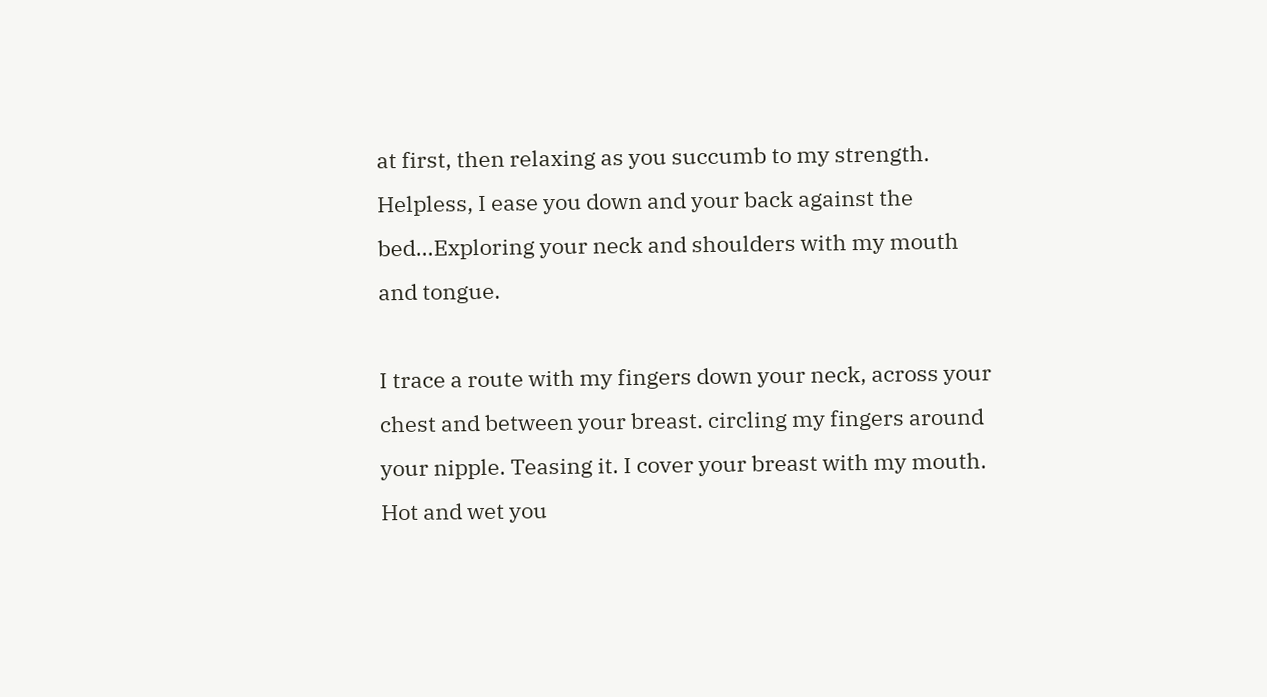at first, then relaxing as you succumb to my strength. Helpless, I ease you down and your back against the bed…Exploring your neck and shoulders with my mouth and tongue.

I trace a route with my fingers down your neck, across your chest and between your breast. circling my fingers around your nipple. Teasing it. I cover your breast with my mouth. Hot and wet you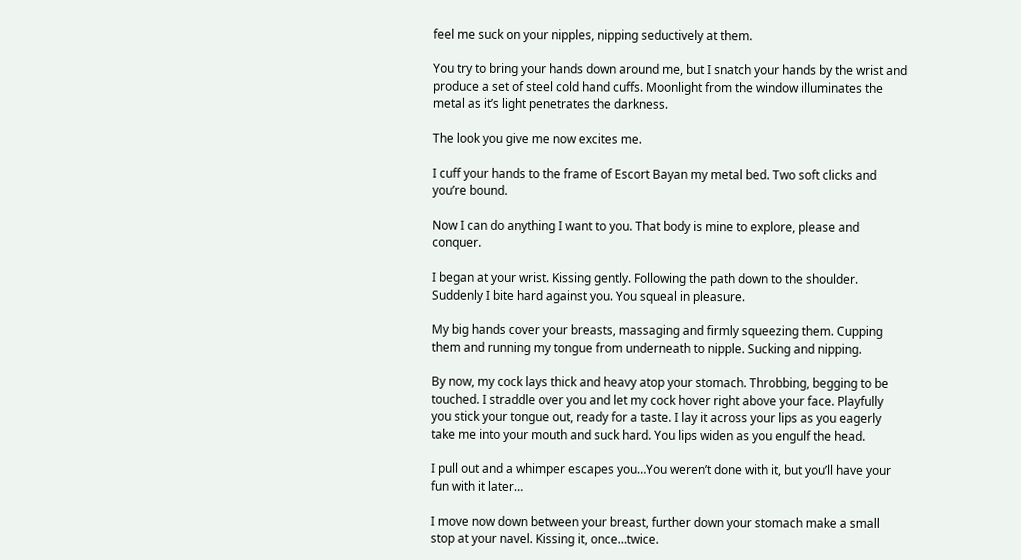feel me suck on your nipples, nipping seductively at them.

You try to bring your hands down around me, but I snatch your hands by the wrist and produce a set of steel cold hand cuffs. Moonlight from the window illuminates the metal as it’s light penetrates the darkness.

The look you give me now excites me.

I cuff your hands to the frame of Escort Bayan my metal bed. Two soft clicks and you’re bound.

Now I can do anything I want to you. That body is mine to explore, please and conquer.

I began at your wrist. Kissing gently. Following the path down to the shoulder. Suddenly I bite hard against you. You squeal in pleasure.

My big hands cover your breasts, massaging and firmly squeezing them. Cupping them and running my tongue from underneath to nipple. Sucking and nipping.

By now, my cock lays thick and heavy atop your stomach. Throbbing, begging to be touched. I straddle over you and let my cock hover right above your face. Playfully you stick your tongue out, ready for a taste. I lay it across your lips as you eagerly take me into your mouth and suck hard. You lips widen as you engulf the head.

I pull out and a whimper escapes you…You weren’t done with it, but you’ll have your fun with it later…

I move now down between your breast, further down your stomach make a small stop at your navel. Kissing it, once…twice.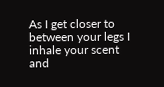As I get closer to between your legs I inhale your scent and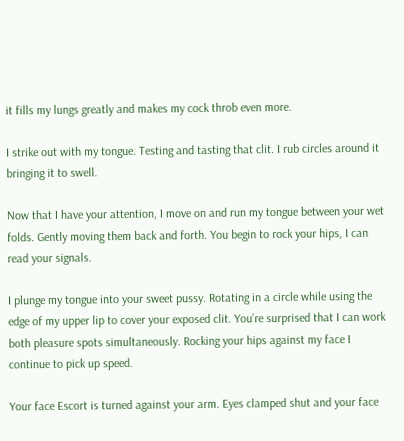it fills my lungs greatly and makes my cock throb even more.

I strike out with my tongue. Testing and tasting that clit. I rub circles around it bringing it to swell.

Now that I have your attention, I move on and run my tongue between your wet folds. Gently moving them back and forth. You begin to rock your hips, I can read your signals.

I plunge my tongue into your sweet pussy. Rotating in a circle while using the edge of my upper lip to cover your exposed clit. You’re surprised that I can work both pleasure spots simultaneously. Rocking your hips against my face I continue to pick up speed.

Your face Escort is turned against your arm. Eyes clamped shut and your face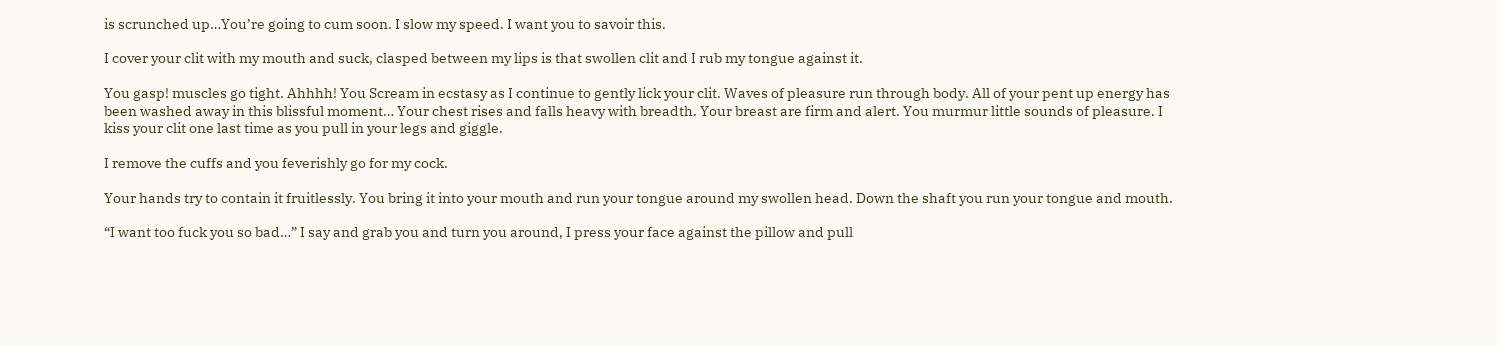is scrunched up…You’re going to cum soon. I slow my speed. I want you to savoir this.

I cover your clit with my mouth and suck, clasped between my lips is that swollen clit and I rub my tongue against it.

You gasp! muscles go tight. Ahhhh! You Scream in ecstasy as I continue to gently lick your clit. Waves of pleasure run through body. All of your pent up energy has been washed away in this blissful moment… Your chest rises and falls heavy with breadth. Your breast are firm and alert. You murmur little sounds of pleasure. I kiss your clit one last time as you pull in your legs and giggle.

I remove the cuffs and you feverishly go for my cock.

Your hands try to contain it fruitlessly. You bring it into your mouth and run your tongue around my swollen head. Down the shaft you run your tongue and mouth.

“I want too fuck you so bad…” I say and grab you and turn you around, I press your face against the pillow and pull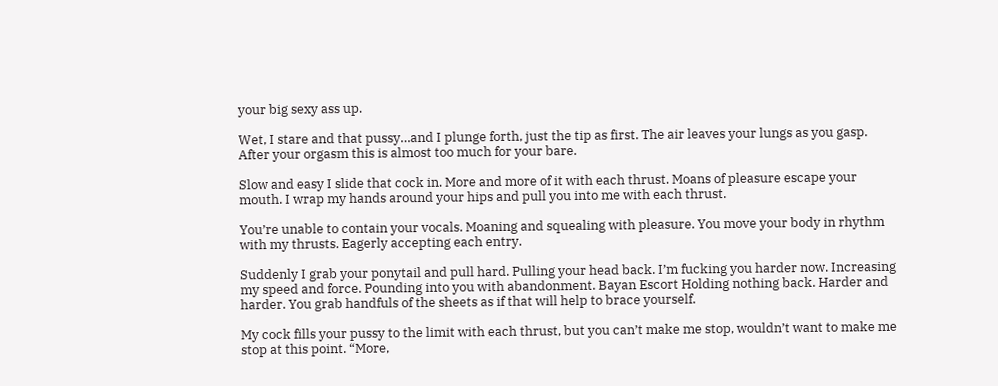your big sexy ass up.

Wet, I stare and that pussy…and I plunge forth, just the tip as first. The air leaves your lungs as you gasp. After your orgasm this is almost too much for your bare.

Slow and easy I slide that cock in. More and more of it with each thrust. Moans of pleasure escape your mouth. I wrap my hands around your hips and pull you into me with each thrust.

You’re unable to contain your vocals. Moaning and squealing with pleasure. You move your body in rhythm with my thrusts. Eagerly accepting each entry.

Suddenly I grab your ponytail and pull hard. Pulling your head back. I’m fucking you harder now. Increasing my speed and force. Pounding into you with abandonment. Bayan Escort Holding nothing back. Harder and harder. You grab handfuls of the sheets as if that will help to brace yourself.

My cock fills your pussy to the limit with each thrust, but you can’t make me stop, wouldn’t want to make me stop at this point. “More,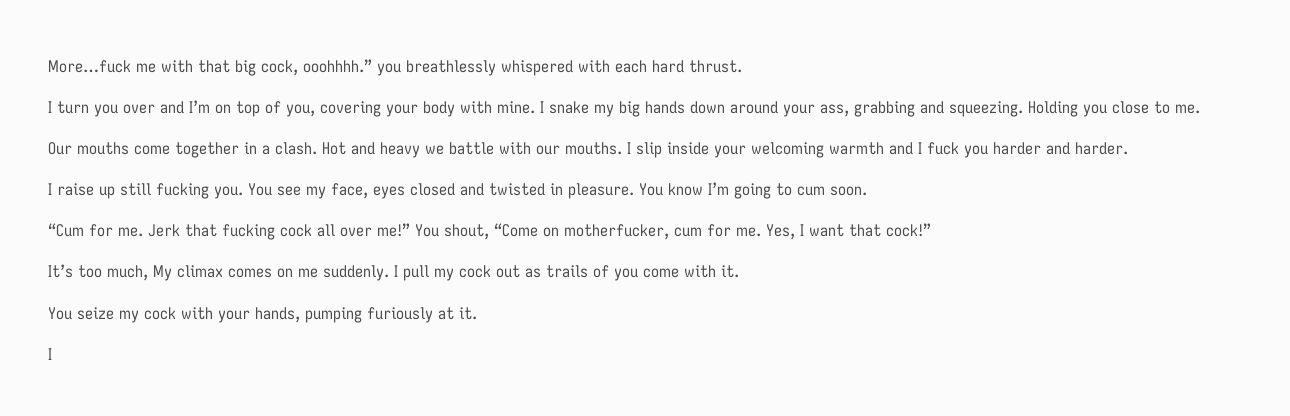More…fuck me with that big cock, ooohhhh.” you breathlessly whispered with each hard thrust.

I turn you over and I’m on top of you, covering your body with mine. I snake my big hands down around your ass, grabbing and squeezing. Holding you close to me.

Our mouths come together in a clash. Hot and heavy we battle with our mouths. I slip inside your welcoming warmth and I fuck you harder and harder.

I raise up still fucking you. You see my face, eyes closed and twisted in pleasure. You know I’m going to cum soon.

“Cum for me. Jerk that fucking cock all over me!” You shout, “Come on motherfucker, cum for me. Yes, I want that cock!”

It’s too much, My climax comes on me suddenly. I pull my cock out as trails of you come with it.

You seize my cock with your hands, pumping furiously at it.

I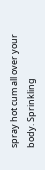spray hot cum all over your body. Sprinkling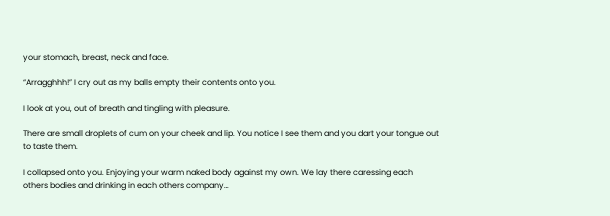your stomach, breast, neck and face.

“Arragghhh!” I cry out as my balls empty their contents onto you.

I look at you, out of breath and tingling with pleasure.

There are small droplets of cum on your cheek and lip. You notice I see them and you dart your tongue out to taste them.

I collapsed onto you. Enjoying your warm naked body against my own. We lay there caressing each others bodies and drinking in each others company…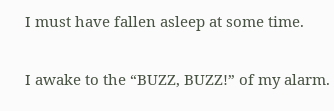I must have fallen asleep at some time.

I awake to the “BUZZ, BUZZ!” of my alarm.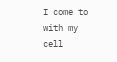I come to with my cell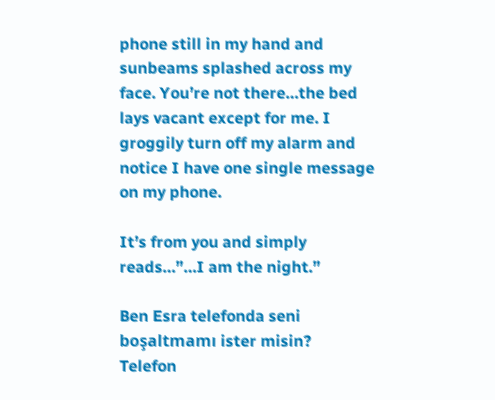phone still in my hand and sunbeams splashed across my face. You’re not there…the bed lays vacant except for me. I groggily turn off my alarm and notice I have one single message on my phone.

It’s from you and simply reads…”…I am the night.”

Ben Esra telefonda seni boşaltmamı ister misin?
Telefon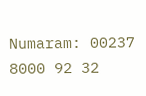Numaram: 00237 8000 92 32